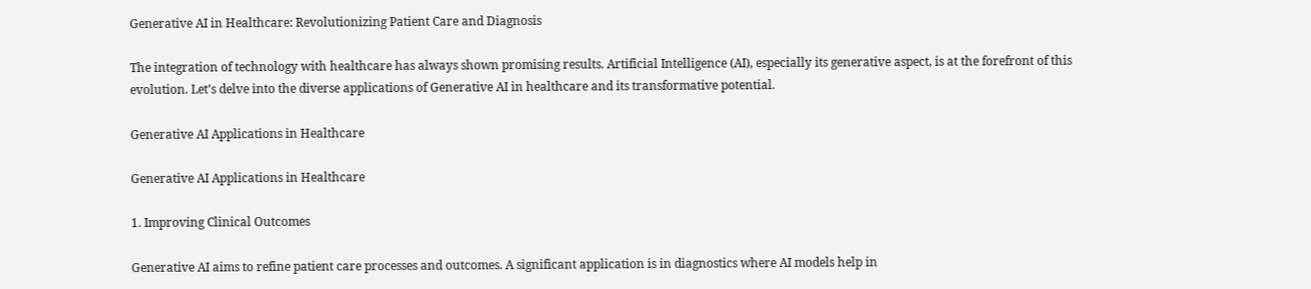Generative AI in Healthcare: Revolutionizing Patient Care and Diagnosis

The integration of technology with healthcare has always shown promising results. Artificial Intelligence (AI), especially its generative aspect, is at the forefront of this evolution. Let’s delve into the diverse applications of Generative AI in healthcare and its transformative potential.

Generative AI Applications in Healthcare

Generative AI Applications in Healthcare

1. Improving Clinical Outcomes

Generative AI aims to refine patient care processes and outcomes. A significant application is in diagnostics where AI models help in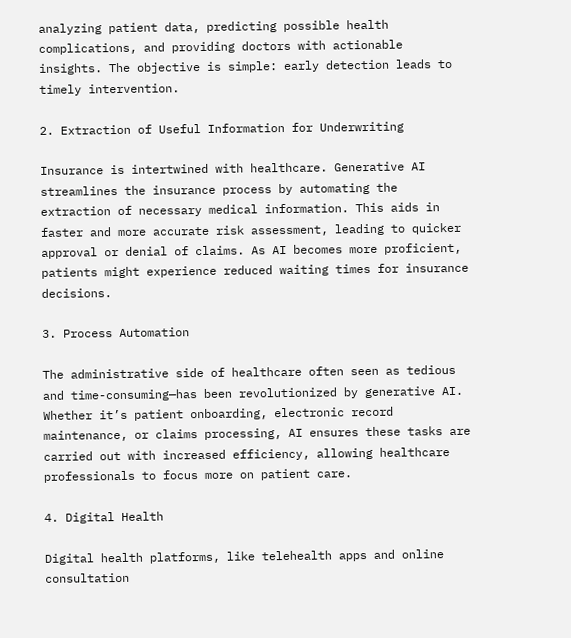analyzing patient data, predicting possible health complications, and providing doctors with actionable insights. The objective is simple: early detection leads to timely intervention.

2. Extraction of Useful Information for Underwriting

Insurance is intertwined with healthcare. Generative AI streamlines the insurance process by automating the extraction of necessary medical information. This aids in faster and more accurate risk assessment, leading to quicker approval or denial of claims. As AI becomes more proficient, patients might experience reduced waiting times for insurance decisions.

3. Process Automation

The administrative side of healthcare often seen as tedious and time-consuming—has been revolutionized by generative AI. Whether it’s patient onboarding, electronic record maintenance, or claims processing, AI ensures these tasks are carried out with increased efficiency, allowing healthcare professionals to focus more on patient care.

4. Digital Health

Digital health platforms, like telehealth apps and online consultation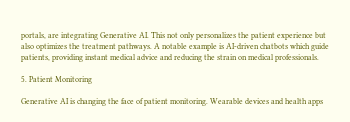portals, are integrating Generative AI. This not only personalizes the patient experience but also optimizes the treatment pathways. A notable example is AI-driven chatbots which guide patients, providing instant medical advice and reducing the strain on medical professionals.

5. Patient Monitoring

Generative AI is changing the face of patient monitoring. Wearable devices and health apps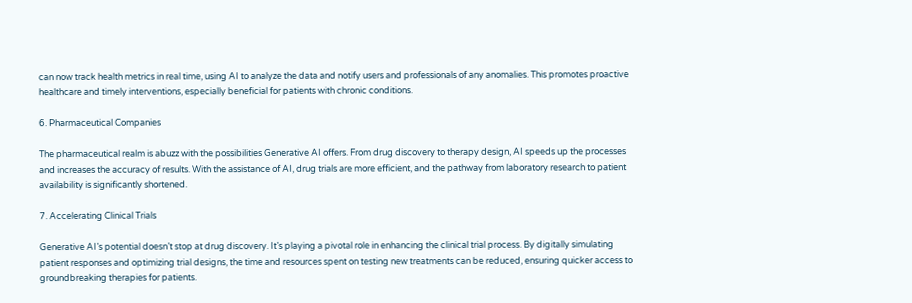can now track health metrics in real time, using AI to analyze the data and notify users and professionals of any anomalies. This promotes proactive healthcare and timely interventions, especially beneficial for patients with chronic conditions.

6. Pharmaceutical Companies

The pharmaceutical realm is abuzz with the possibilities Generative AI offers. From drug discovery to therapy design, AI speeds up the processes and increases the accuracy of results. With the assistance of AI, drug trials are more efficient, and the pathway from laboratory research to patient availability is significantly shortened.

7. Accelerating Clinical Trials

Generative AI’s potential doesn’t stop at drug discovery. It’s playing a pivotal role in enhancing the clinical trial process. By digitally simulating patient responses and optimizing trial designs, the time and resources spent on testing new treatments can be reduced, ensuring quicker access to groundbreaking therapies for patients.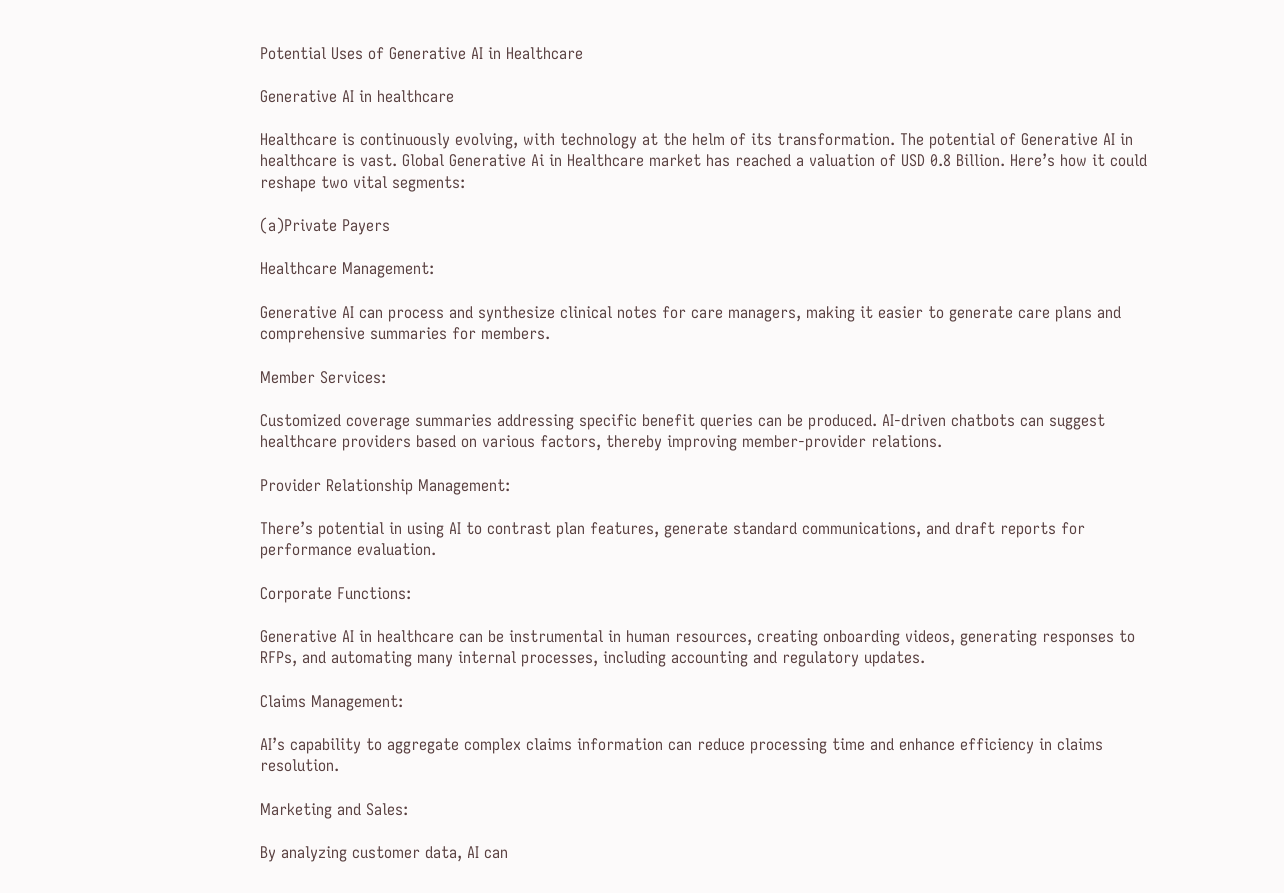Potential Uses of Generative AI in Healthcare

Generative AI in healthcare

Healthcare is continuously evolving, with technology at the helm of its transformation. The potential of Generative AI in healthcare is vast. Global Generative Ai in Healthcare market has reached a valuation of USD 0.8 Billion. Here’s how it could reshape two vital segments:

(a)Private Payers

Healthcare Management:

Generative AI can process and synthesize clinical notes for care managers, making it easier to generate care plans and comprehensive summaries for members.

Member Services:

Customized coverage summaries addressing specific benefit queries can be produced. AI-driven chatbots can suggest healthcare providers based on various factors, thereby improving member-provider relations.

Provider Relationship Management:

There’s potential in using AI to contrast plan features, generate standard communications, and draft reports for performance evaluation.

Corporate Functions:

Generative AI in healthcare can be instrumental in human resources, creating onboarding videos, generating responses to RFPs, and automating many internal processes, including accounting and regulatory updates.

Claims Management:

AI’s capability to aggregate complex claims information can reduce processing time and enhance efficiency in claims resolution.

Marketing and Sales:

By analyzing customer data, AI can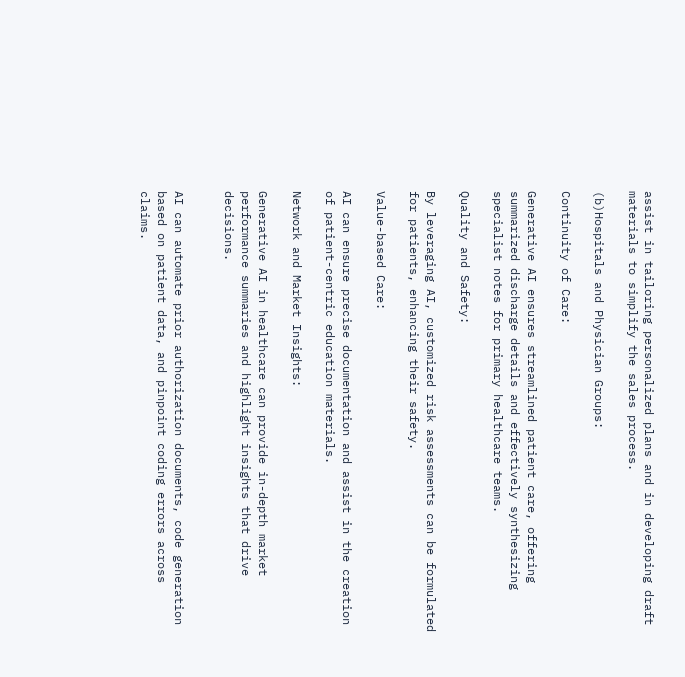assist in tailoring personalized plans and in developing draft materials to simplify the sales process.

(b)Hospitals and Physician Groups:

Continuity of Care:

Generative AI ensures streamlined patient care, offering summarized discharge details and effectively synthesizing specialist notes for primary healthcare teams.

Quality and Safety:

By leveraging AI, customized risk assessments can be formulated for patients, enhancing their safety.

Value-based Care:

AI can ensure precise documentation and assist in the creation of patient-centric education materials.

Network and Market Insights:

Generative AI in healthcare can provide in-depth market performance summaries and highlight insights that drive decisions.


AI can automate prior authorization documents, code generation based on patient data, and pinpoint coding errors across claims.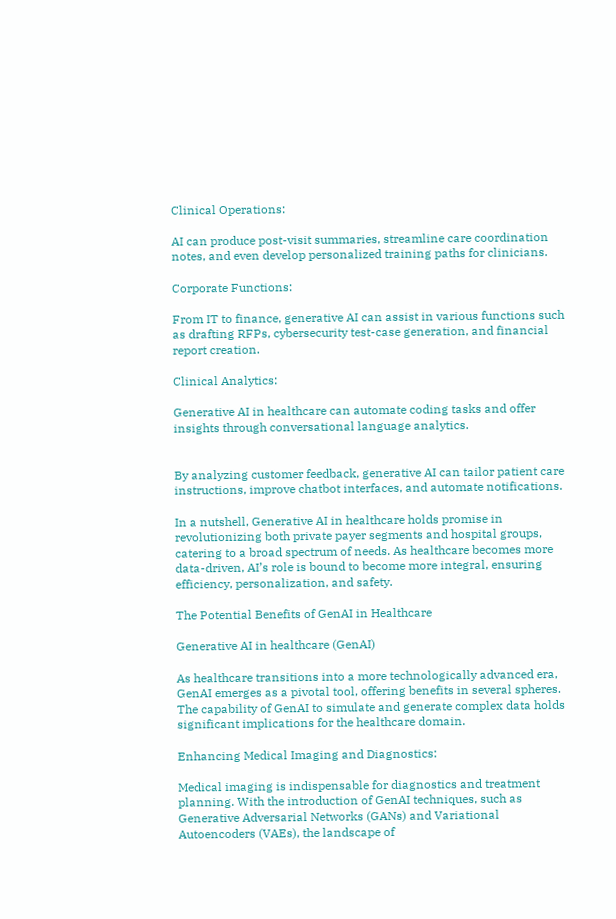Clinical Operations:

AI can produce post-visit summaries, streamline care coordination notes, and even develop personalized training paths for clinicians.

Corporate Functions:

From IT to finance, generative AI can assist in various functions such as drafting RFPs, cybersecurity test-case generation, and financial report creation.

Clinical Analytics:

Generative AI in healthcare can automate coding tasks and offer insights through conversational language analytics.


By analyzing customer feedback, generative AI can tailor patient care instructions, improve chatbot interfaces, and automate notifications.

In a nutshell, Generative AI in healthcare holds promise in revolutionizing both private payer segments and hospital groups, catering to a broad spectrum of needs. As healthcare becomes more data-driven, AI’s role is bound to become more integral, ensuring efficiency, personalization, and safety.

The Potential Benefits of GenAI in Healthcare

Generative AI in healthcare (GenAI)

As healthcare transitions into a more technologically advanced era, GenAI emerges as a pivotal tool, offering benefits in several spheres. The capability of GenAI to simulate and generate complex data holds significant implications for the healthcare domain.

Enhancing Medical Imaging and Diagnostics:

Medical imaging is indispensable for diagnostics and treatment planning. With the introduction of GenAI techniques, such as Generative Adversarial Networks (GANs) and Variational Autoencoders (VAEs), the landscape of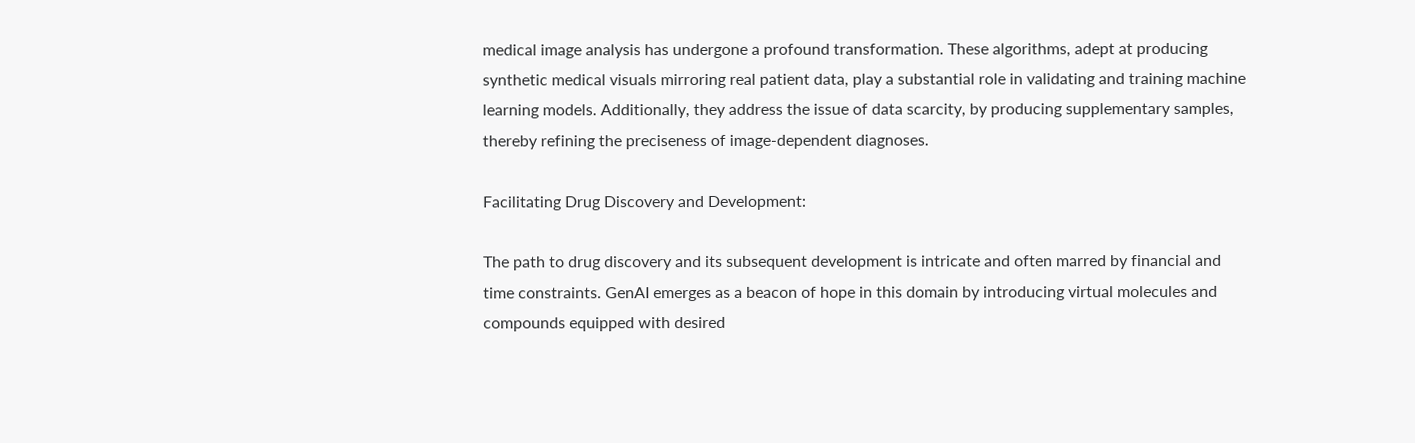medical image analysis has undergone a profound transformation. These algorithms, adept at producing synthetic medical visuals mirroring real patient data, play a substantial role in validating and training machine learning models. Additionally, they address the issue of data scarcity, by producing supplementary samples, thereby refining the preciseness of image-dependent diagnoses.

Facilitating Drug Discovery and Development:

The path to drug discovery and its subsequent development is intricate and often marred by financial and time constraints. GenAI emerges as a beacon of hope in this domain by introducing virtual molecules and compounds equipped with desired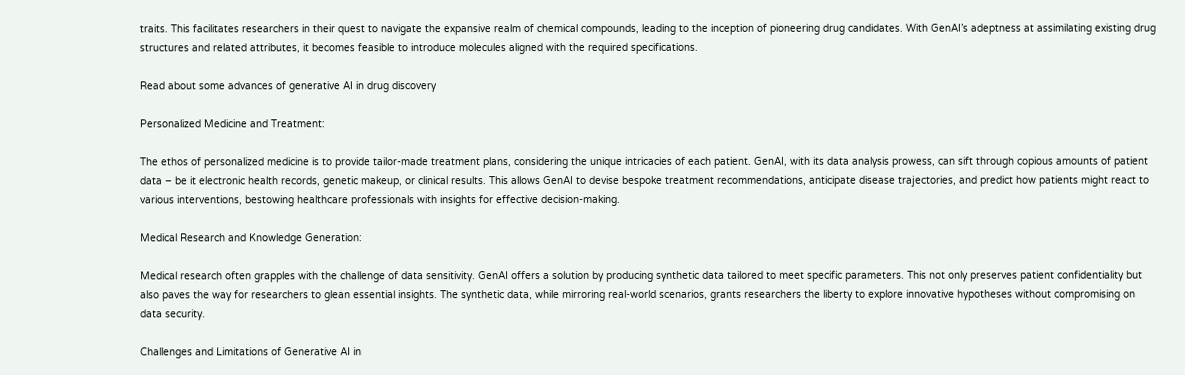traits. This facilitates researchers in their quest to navigate the expansive realm of chemical compounds, leading to the inception of pioneering drug candidates. With GenAI’s adeptness at assimilating existing drug structures and related attributes, it becomes feasible to introduce molecules aligned with the required specifications.

Read about some advances of generative AI in drug discovery

Personalized Medicine and Treatment:

The ethos of personalized medicine is to provide tailor-made treatment plans, considering the unique intricacies of each patient. GenAI, with its data analysis prowess, can sift through copious amounts of patient data – be it electronic health records, genetic makeup, or clinical results. This allows GenAI to devise bespoke treatment recommendations, anticipate disease trajectories, and predict how patients might react to various interventions, bestowing healthcare professionals with insights for effective decision-making.

Medical Research and Knowledge Generation:

Medical research often grapples with the challenge of data sensitivity. GenAI offers a solution by producing synthetic data tailored to meet specific parameters. This not only preserves patient confidentiality but also paves the way for researchers to glean essential insights. The synthetic data, while mirroring real-world scenarios, grants researchers the liberty to explore innovative hypotheses without compromising on data security.

Challenges and Limitations of Generative AI in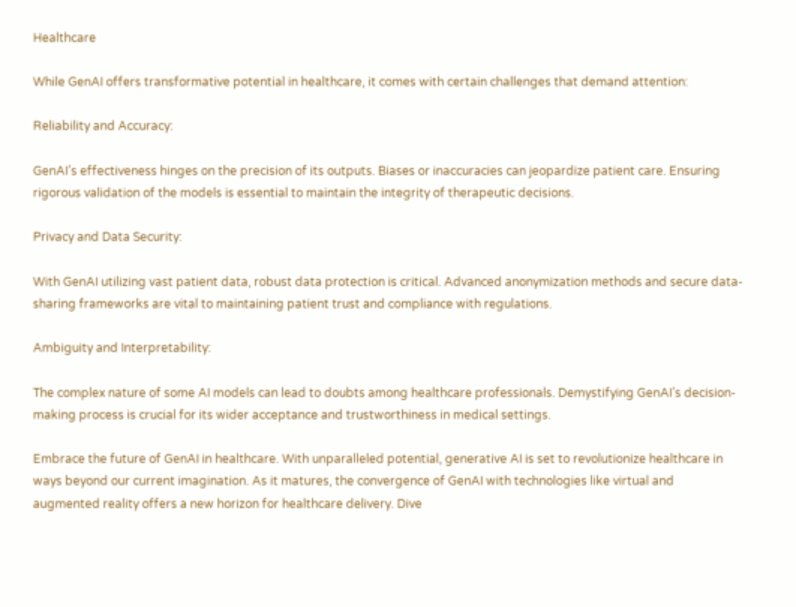Healthcare

While GenAI offers transformative potential in healthcare, it comes with certain challenges that demand attention:

Reliability and Accuracy:

GenAI’s effectiveness hinges on the precision of its outputs. Biases or inaccuracies can jeopardize patient care. Ensuring rigorous validation of the models is essential to maintain the integrity of therapeutic decisions.

Privacy and Data Security:

With GenAI utilizing vast patient data, robust data protection is critical. Advanced anonymization methods and secure data-sharing frameworks are vital to maintaining patient trust and compliance with regulations.

Ambiguity and Interpretability:

The complex nature of some AI models can lead to doubts among healthcare professionals. Demystifying GenAI’s decision-making process is crucial for its wider acceptance and trustworthiness in medical settings.

Embrace the future of GenAI in healthcare. With unparalleled potential, generative AI is set to revolutionize healthcare in ways beyond our current imagination. As it matures, the convergence of GenAI with technologies like virtual and augmented reality offers a new horizon for healthcare delivery. Dive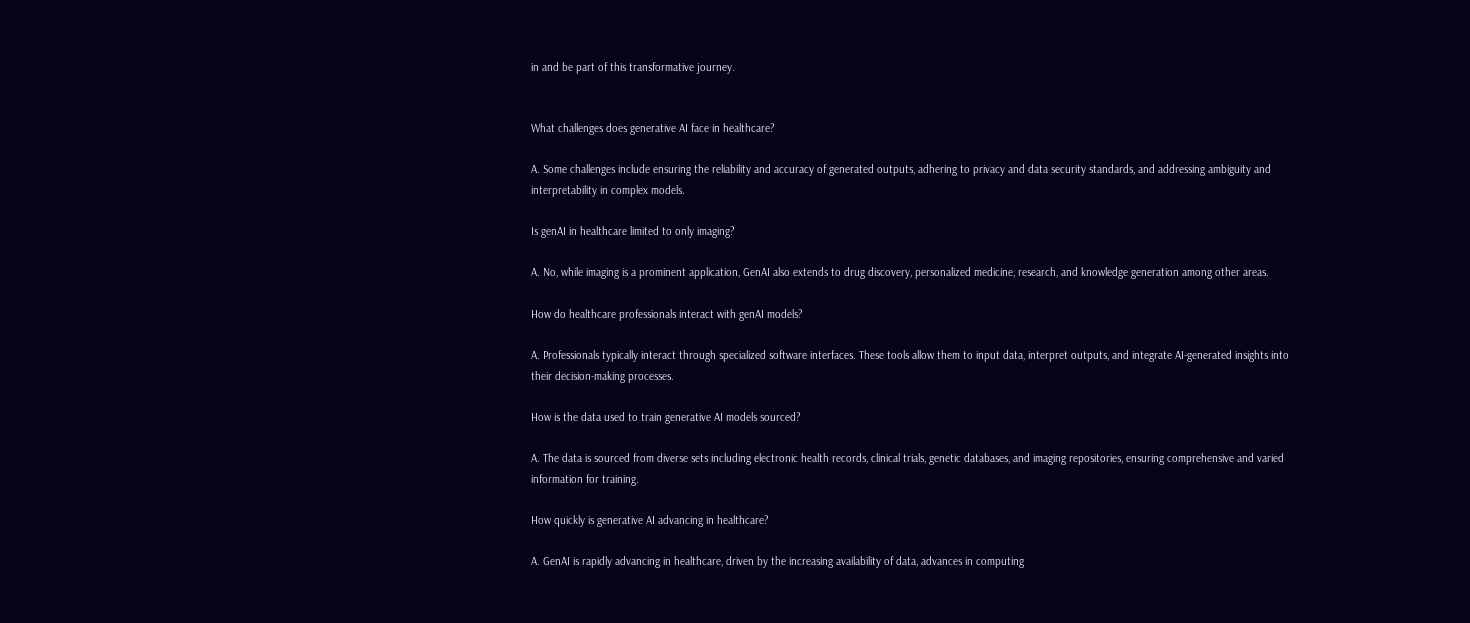in and be part of this transformative journey.


What challenges does generative AI face in healthcare?

A. Some challenges include ensuring the reliability and accuracy of generated outputs, adhering to privacy and data security standards, and addressing ambiguity and interpretability in complex models.

Is genAI in healthcare limited to only imaging?

A. No, while imaging is a prominent application, GenAI also extends to drug discovery, personalized medicine, research, and knowledge generation among other areas.

How do healthcare professionals interact with genAI models?

A. Professionals typically interact through specialized software interfaces. These tools allow them to input data, interpret outputs, and integrate AI-generated insights into their decision-making processes.

How is the data used to train generative AI models sourced?

A. The data is sourced from diverse sets including electronic health records, clinical trials, genetic databases, and imaging repositories, ensuring comprehensive and varied information for training.

How quickly is generative AI advancing in healthcare?

A. GenAI is rapidly advancing in healthcare, driven by the increasing availability of data, advances in computing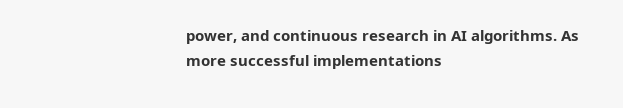power, and continuous research in AI algorithms. As more successful implementations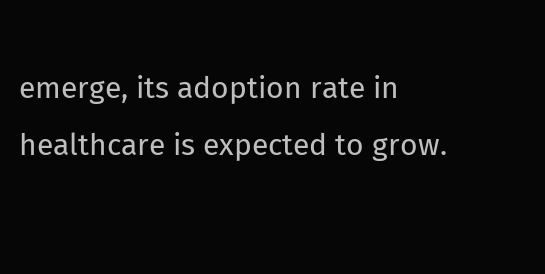emerge, its adoption rate in healthcare is expected to grow.